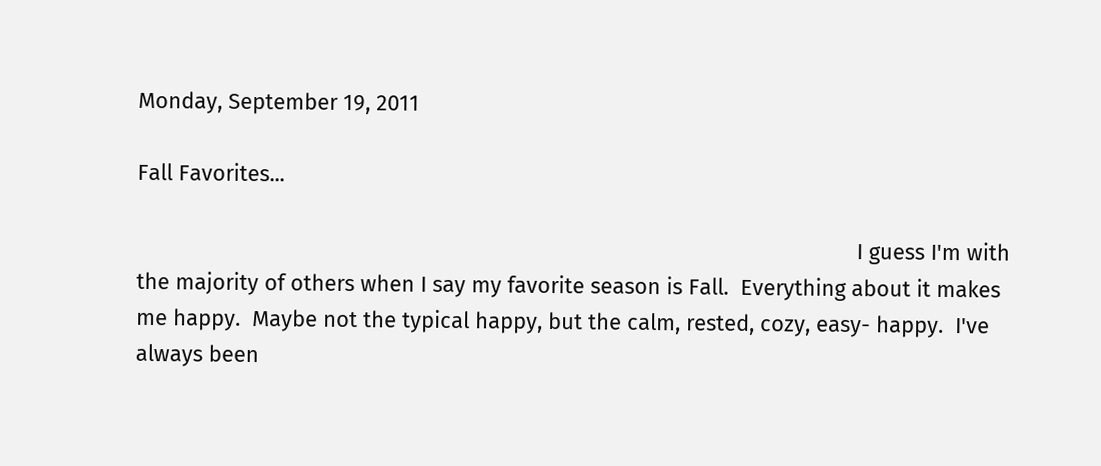Monday, September 19, 2011

Fall Favorites...

                                                                                                                        I guess I'm with the majority of others when I say my favorite season is Fall.  Everything about it makes me happy.  Maybe not the typical happy, but the calm, rested, cozy, easy- happy.  I've always been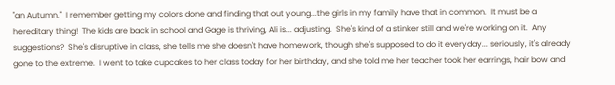"an Autumn."  I remember getting my colors done and finding that out young...the girls in my family have that in common.  It must be a hereditary thing!  The kids are back in school and Gage is thriving, Ali is... adjusting.  She's kind of a stinker still and we're working on it.  Any suggestions?  She's disruptive in class, she tells me she doesn't have homework, though she's supposed to do it everyday... seriously, it's already gone to the extreme.  I went to take cupcakes to her class today for her birthday, and she told me her teacher took her earrings, hair bow and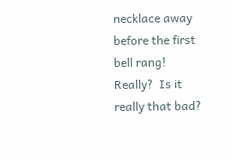necklace away before the first bell rang!  Really?  Is it really that bad?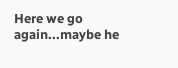Here we go again...maybe he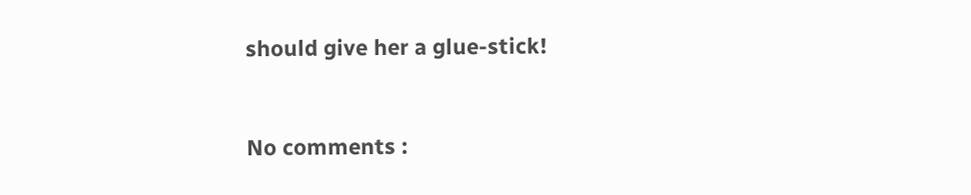should give her a glue-stick!


No comments :